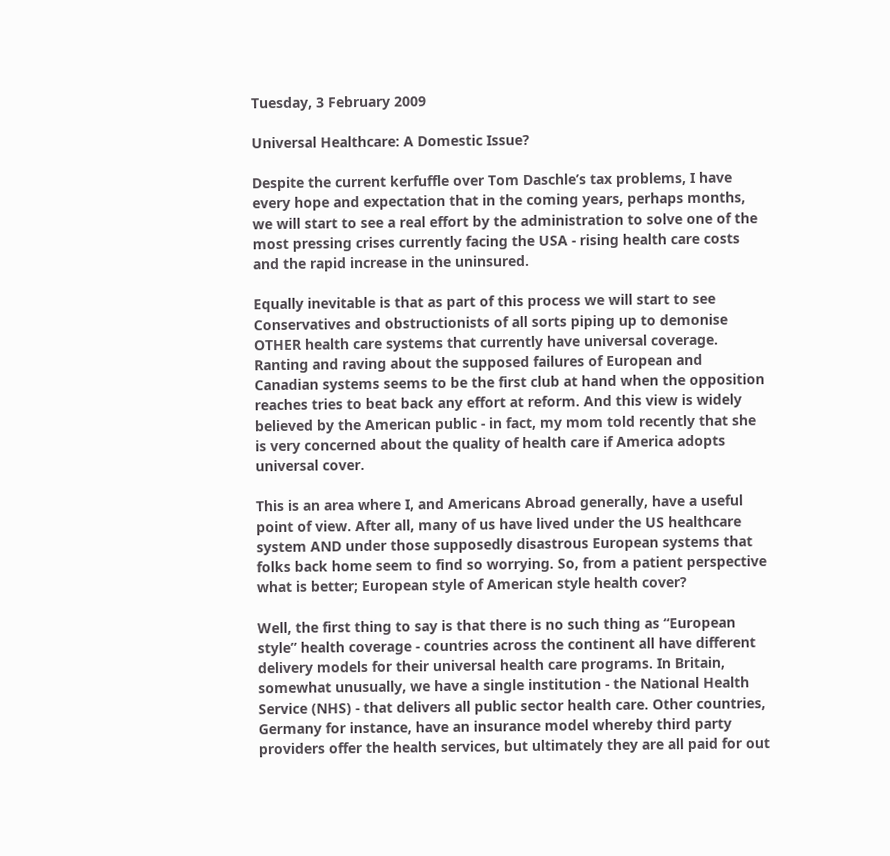Tuesday, 3 February 2009

Universal Healthcare: A Domestic Issue?

Despite the current kerfuffle over Tom Daschle’s tax problems, I have every hope and expectation that in the coming years, perhaps months, we will start to see a real effort by the administration to solve one of the most pressing crises currently facing the USA - rising health care costs and the rapid increase in the uninsured.

Equally inevitable is that as part of this process we will start to see Conservatives and obstructionists of all sorts piping up to demonise OTHER health care systems that currently have universal coverage. Ranting and raving about the supposed failures of European and Canadian systems seems to be the first club at hand when the opposition reaches tries to beat back any effort at reform. And this view is widely believed by the American public - in fact, my mom told recently that she is very concerned about the quality of health care if America adopts universal cover.

This is an area where I, and Americans Abroad generally, have a useful point of view. After all, many of us have lived under the US healthcare system AND under those supposedly disastrous European systems that folks back home seem to find so worrying. So, from a patient perspective what is better; European style of American style health cover?

Well, the first thing to say is that there is no such thing as “European style” health coverage - countries across the continent all have different delivery models for their universal health care programs. In Britain, somewhat unusually, we have a single institution - the National Health Service (NHS) - that delivers all public sector health care. Other countries, Germany for instance, have an insurance model whereby third party providers offer the health services, but ultimately they are all paid for out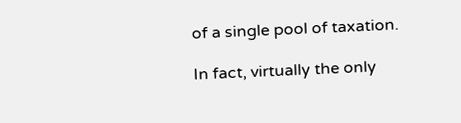of a single pool of taxation.

In fact, virtually the only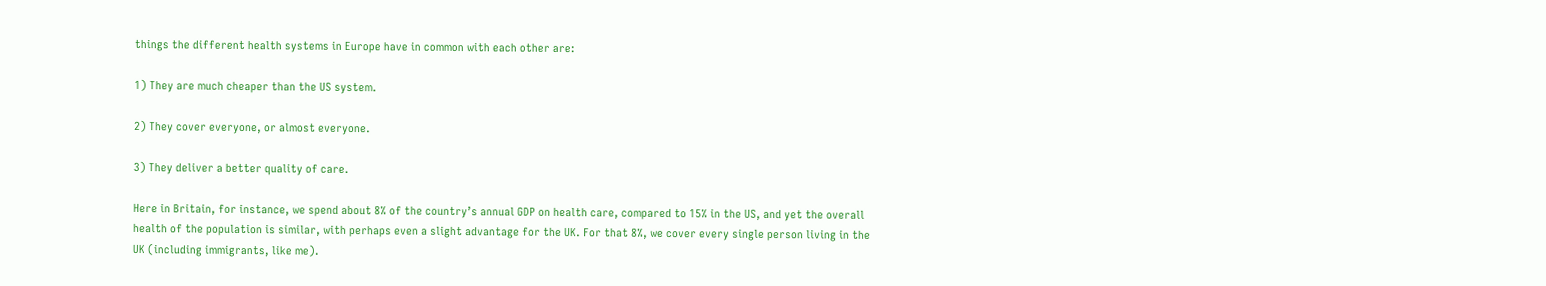things the different health systems in Europe have in common with each other are:

1) They are much cheaper than the US system.

2) They cover everyone, or almost everyone.

3) They deliver a better quality of care.

Here in Britain, for instance, we spend about 8% of the country’s annual GDP on health care, compared to 15% in the US, and yet the overall health of the population is similar, with perhaps even a slight advantage for the UK. For that 8%, we cover every single person living in the UK (including immigrants, like me).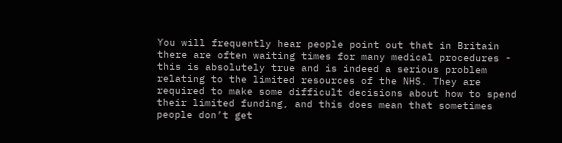You will frequently hear people point out that in Britain there are often waiting times for many medical procedures - this is absolutely true and is indeed a serious problem relating to the limited resources of the NHS. They are required to make some difficult decisions about how to spend their limited funding, and this does mean that sometimes people don’t get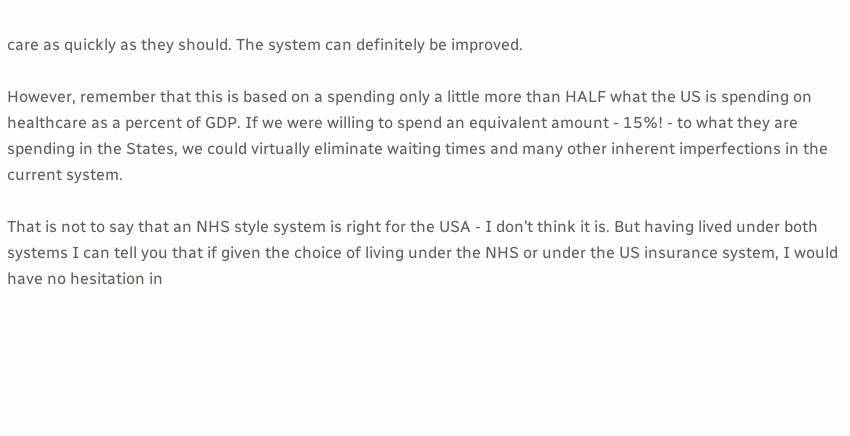care as quickly as they should. The system can definitely be improved.

However, remember that this is based on a spending only a little more than HALF what the US is spending on healthcare as a percent of GDP. If we were willing to spend an equivalent amount - 15%! - to what they are spending in the States, we could virtually eliminate waiting times and many other inherent imperfections in the current system.

That is not to say that an NHS style system is right for the USA - I don’t think it is. But having lived under both systems I can tell you that if given the choice of living under the NHS or under the US insurance system, I would have no hesitation in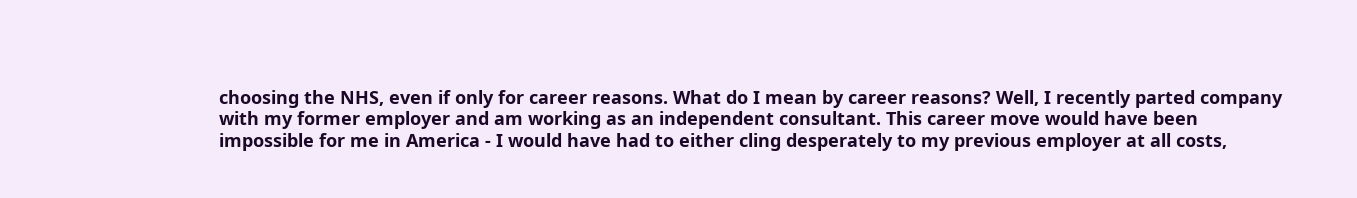choosing the NHS, even if only for career reasons. What do I mean by career reasons? Well, I recently parted company with my former employer and am working as an independent consultant. This career move would have been impossible for me in America - I would have had to either cling desperately to my previous employer at all costs,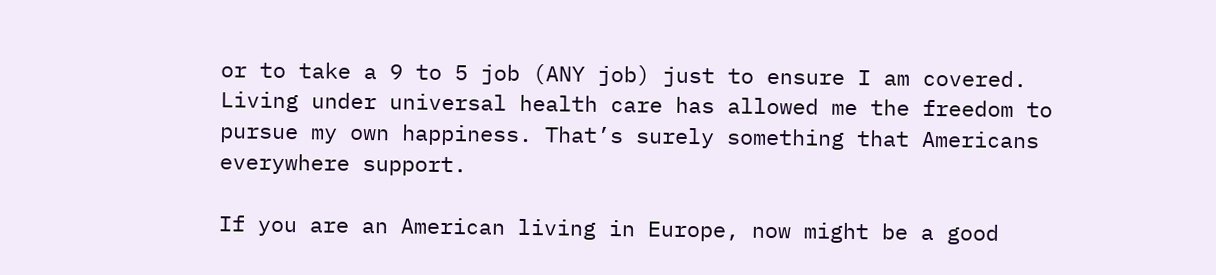or to take a 9 to 5 job (ANY job) just to ensure I am covered. Living under universal health care has allowed me the freedom to pursue my own happiness. That’s surely something that Americans everywhere support.

If you are an American living in Europe, now might be a good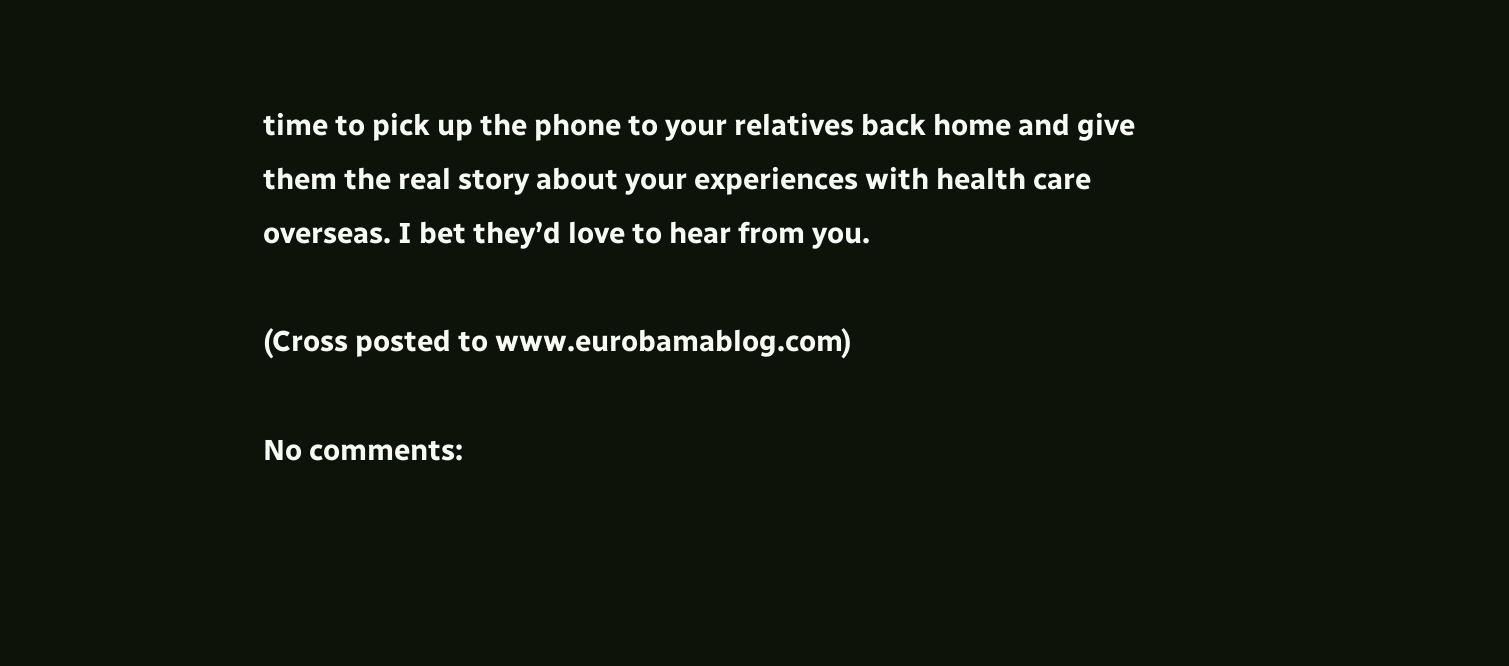time to pick up the phone to your relatives back home and give them the real story about your experiences with health care overseas. I bet they’d love to hear from you.

(Cross posted to www.eurobamablog.com)

No comments: